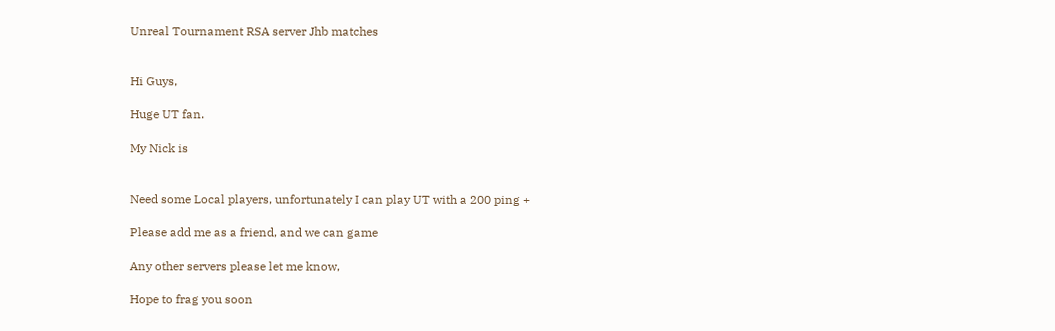Unreal Tournament RSA server Jhb matches


Hi Guys,

Huge UT fan.

My Nick is


Need some Local players, unfortunately I can play UT with a 200 ping +

Please add me as a friend, and we can game

Any other servers please let me know,

Hope to frag you soon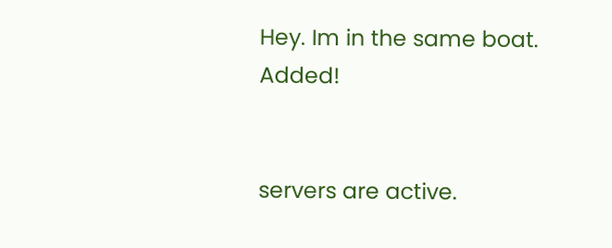Hey. Im in the same boat. Added!


servers are active.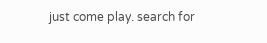just come play. search for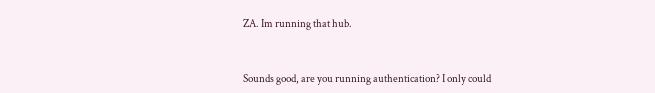ZA. Im running that hub.


Sounds good, are you running authentication? I only could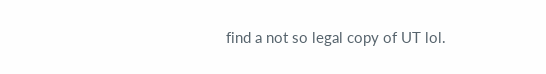find a not so legal copy of UT lol.